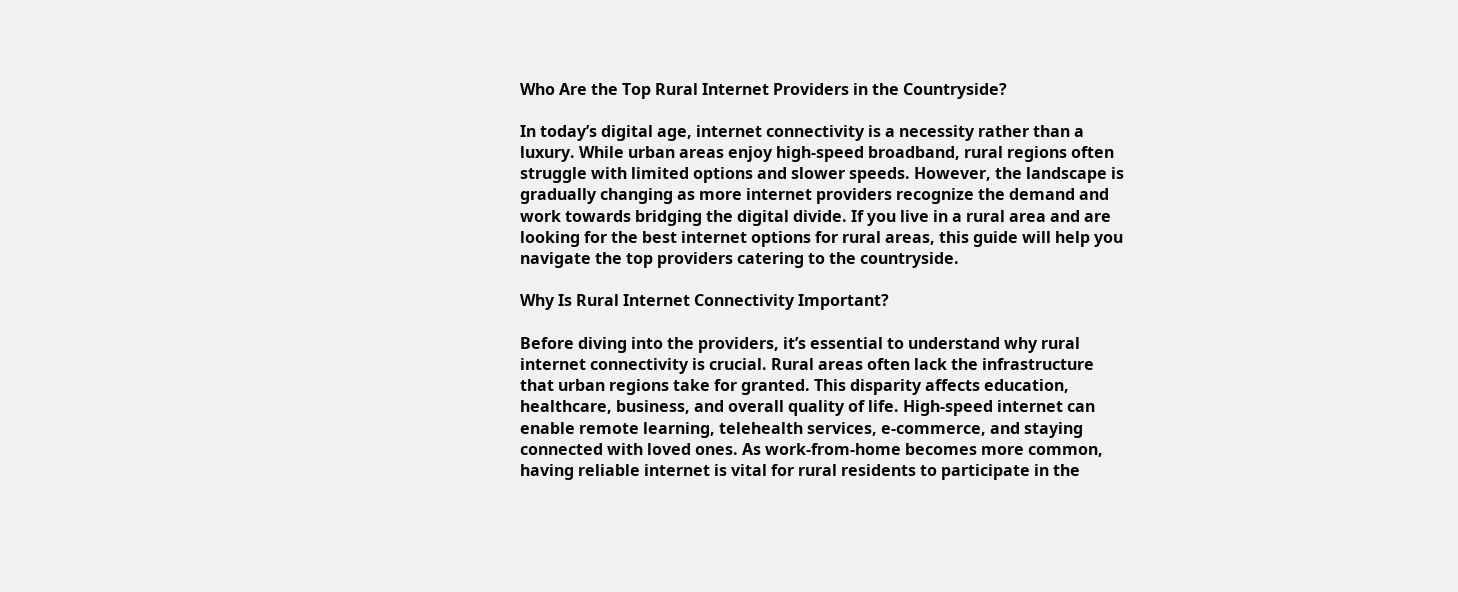Who Are the Top Rural Internet Providers in the Countryside?

In today’s digital age, internet connectivity is a necessity rather than a luxury. While urban areas enjoy high-speed broadband, rural regions often struggle with limited options and slower speeds. However, the landscape is gradually changing as more internet providers recognize the demand and work towards bridging the digital divide. If you live in a rural area and are looking for the best internet options for rural areas, this guide will help you navigate the top providers catering to the countryside.

Why Is Rural Internet Connectivity Important?

Before diving into the providers, it’s essential to understand why rural internet connectivity is crucial. Rural areas often lack the infrastructure that urban regions take for granted. This disparity affects education, healthcare, business, and overall quality of life. High-speed internet can enable remote learning, telehealth services, e-commerce, and staying connected with loved ones. As work-from-home becomes more common, having reliable internet is vital for rural residents to participate in the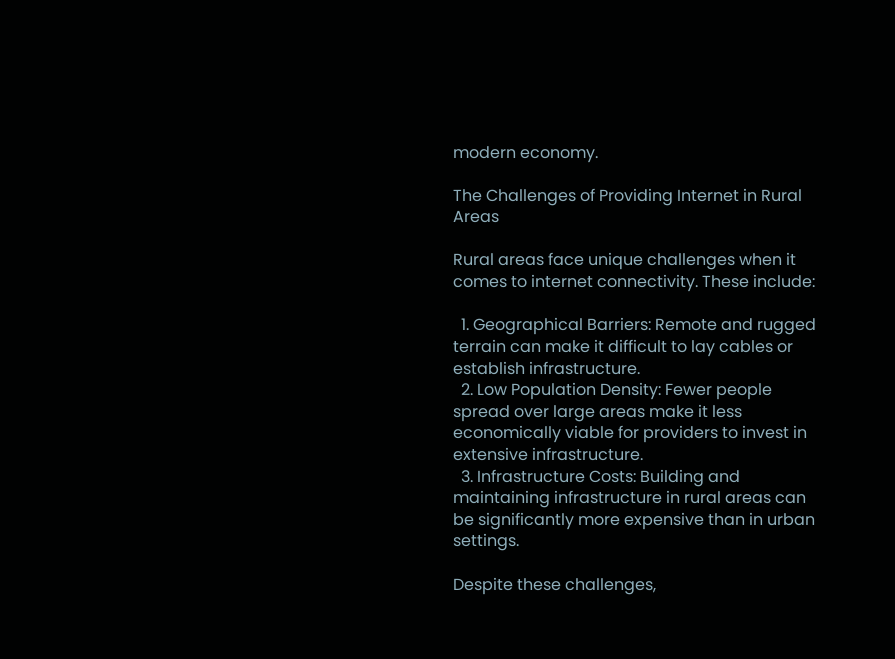modern economy.

The Challenges of Providing Internet in Rural Areas

Rural areas face unique challenges when it comes to internet connectivity. These include:

  1. Geographical Barriers: Remote and rugged terrain can make it difficult to lay cables or establish infrastructure.
  2. Low Population Density: Fewer people spread over large areas make it less economically viable for providers to invest in extensive infrastructure.
  3. Infrastructure Costs: Building and maintaining infrastructure in rural areas can be significantly more expensive than in urban settings.

Despite these challenges,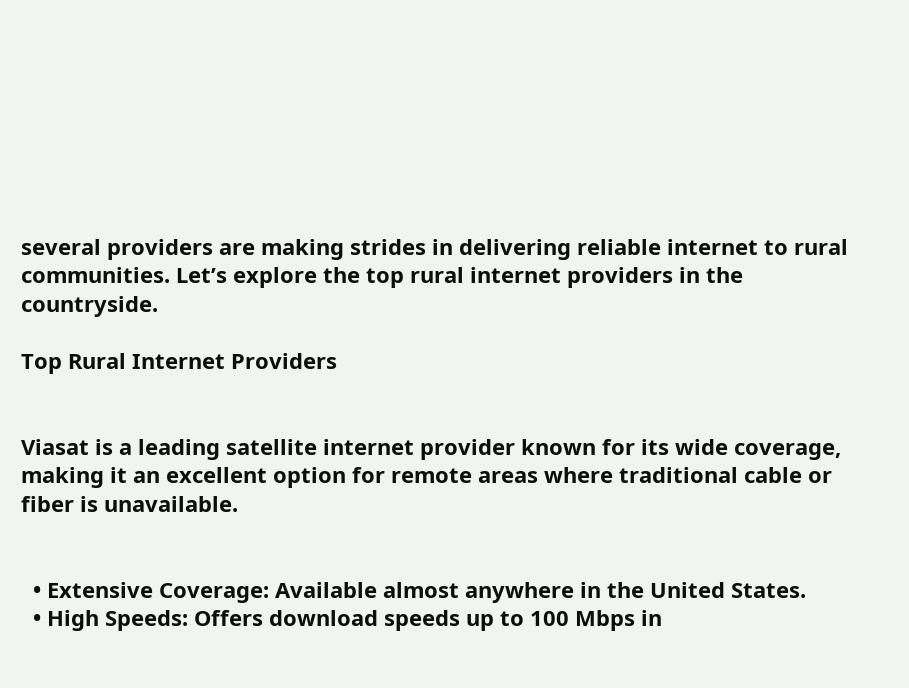several providers are making strides in delivering reliable internet to rural communities. Let’s explore the top rural internet providers in the countryside.

Top Rural Internet Providers


Viasat is a leading satellite internet provider known for its wide coverage, making it an excellent option for remote areas where traditional cable or fiber is unavailable.


  • Extensive Coverage: Available almost anywhere in the United States.
  • High Speeds: Offers download speeds up to 100 Mbps in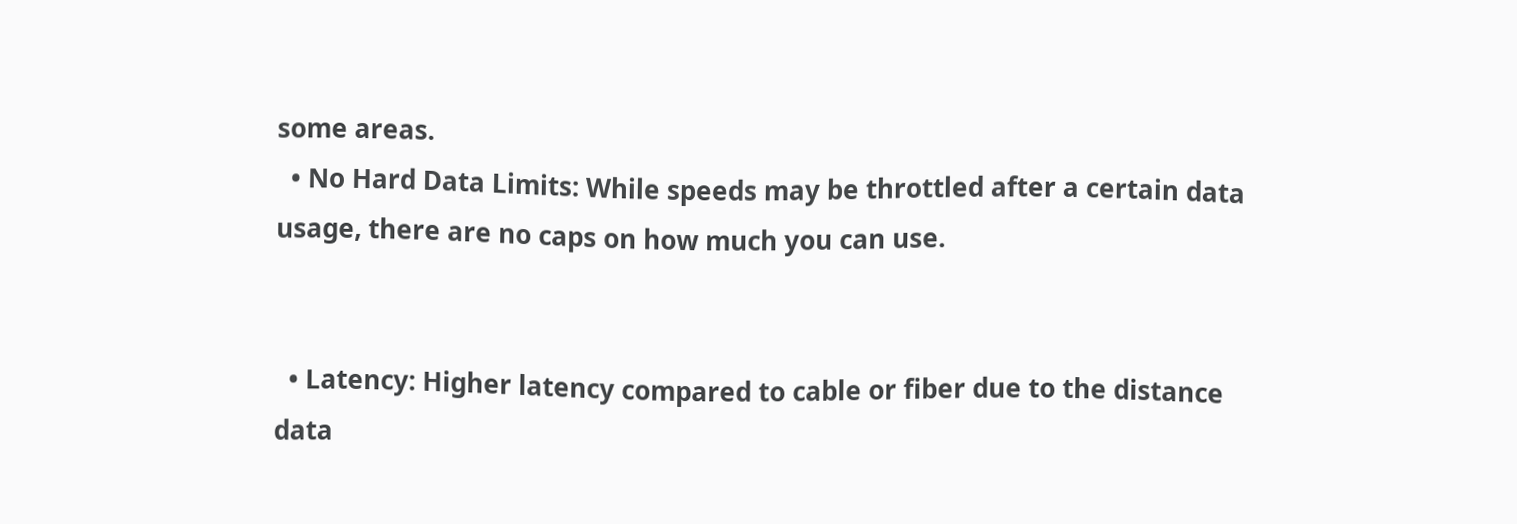some areas.
  • No Hard Data Limits: While speeds may be throttled after a certain data usage, there are no caps on how much you can use.


  • Latency: Higher latency compared to cable or fiber due to the distance data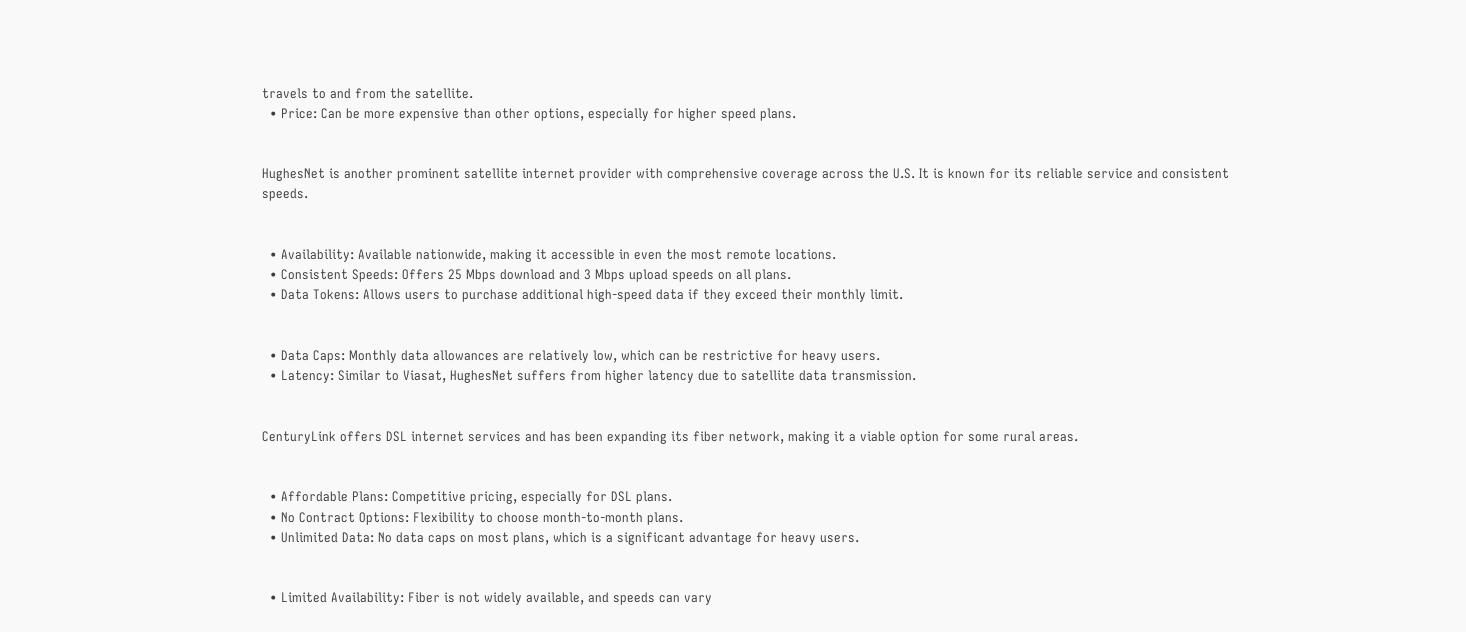travels to and from the satellite.
  • Price: Can be more expensive than other options, especially for higher speed plans.


HughesNet is another prominent satellite internet provider with comprehensive coverage across the U.S. It is known for its reliable service and consistent speeds.


  • Availability: Available nationwide, making it accessible in even the most remote locations.
  • Consistent Speeds: Offers 25 Mbps download and 3 Mbps upload speeds on all plans.
  • Data Tokens: Allows users to purchase additional high-speed data if they exceed their monthly limit.


  • Data Caps: Monthly data allowances are relatively low, which can be restrictive for heavy users.
  • Latency: Similar to Viasat, HughesNet suffers from higher latency due to satellite data transmission.


CenturyLink offers DSL internet services and has been expanding its fiber network, making it a viable option for some rural areas.


  • Affordable Plans: Competitive pricing, especially for DSL plans.
  • No Contract Options: Flexibility to choose month-to-month plans.
  • Unlimited Data: No data caps on most plans, which is a significant advantage for heavy users.


  • Limited Availability: Fiber is not widely available, and speeds can vary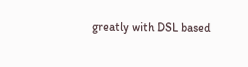greatly with DSL based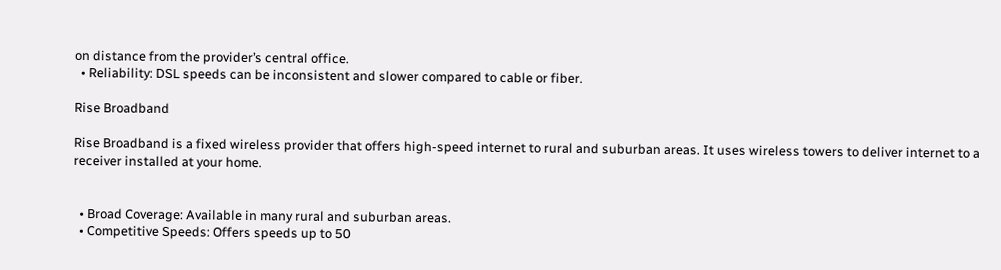on distance from the provider’s central office.
  • Reliability: DSL speeds can be inconsistent and slower compared to cable or fiber.

Rise Broadband

Rise Broadband is a fixed wireless provider that offers high-speed internet to rural and suburban areas. It uses wireless towers to deliver internet to a receiver installed at your home.


  • Broad Coverage: Available in many rural and suburban areas.
  • Competitive Speeds: Offers speeds up to 50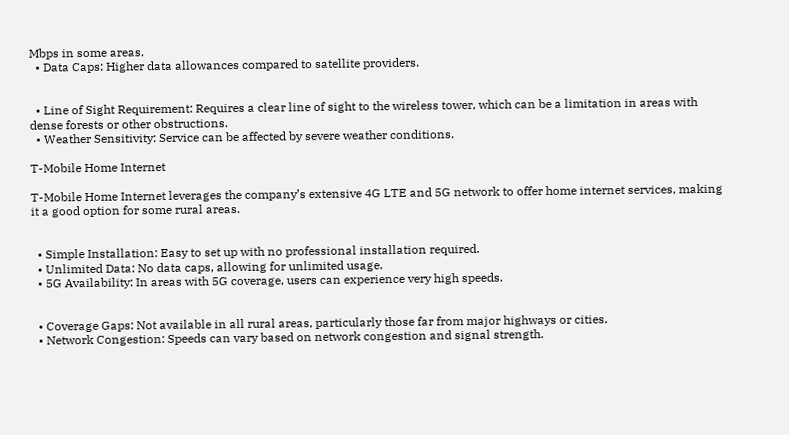Mbps in some areas.
  • Data Caps: Higher data allowances compared to satellite providers.


  • Line of Sight Requirement: Requires a clear line of sight to the wireless tower, which can be a limitation in areas with dense forests or other obstructions.
  • Weather Sensitivity: Service can be affected by severe weather conditions.

T-Mobile Home Internet

T-Mobile Home Internet leverages the company’s extensive 4G LTE and 5G network to offer home internet services, making it a good option for some rural areas.


  • Simple Installation: Easy to set up with no professional installation required.
  • Unlimited Data: No data caps, allowing for unlimited usage.
  • 5G Availability: In areas with 5G coverage, users can experience very high speeds.


  • Coverage Gaps: Not available in all rural areas, particularly those far from major highways or cities.
  • Network Congestion: Speeds can vary based on network congestion and signal strength.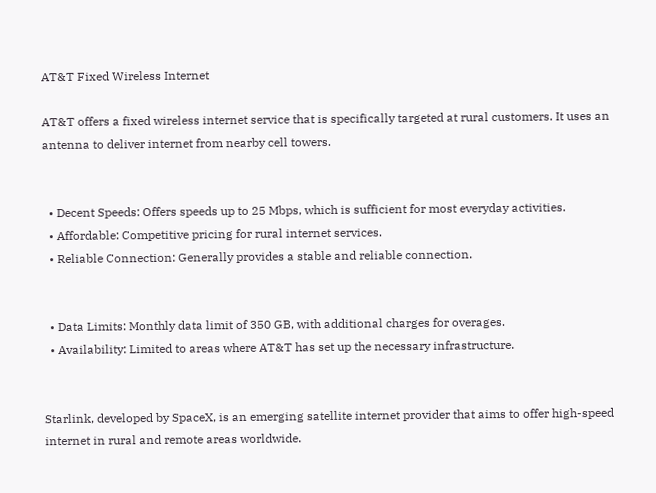AT&T Fixed Wireless Internet

AT&T offers a fixed wireless internet service that is specifically targeted at rural customers. It uses an antenna to deliver internet from nearby cell towers.


  • Decent Speeds: Offers speeds up to 25 Mbps, which is sufficient for most everyday activities.
  • Affordable: Competitive pricing for rural internet services.
  • Reliable Connection: Generally provides a stable and reliable connection.


  • Data Limits: Monthly data limit of 350 GB, with additional charges for overages.
  • Availability: Limited to areas where AT&T has set up the necessary infrastructure.


Starlink, developed by SpaceX, is an emerging satellite internet provider that aims to offer high-speed internet in rural and remote areas worldwide.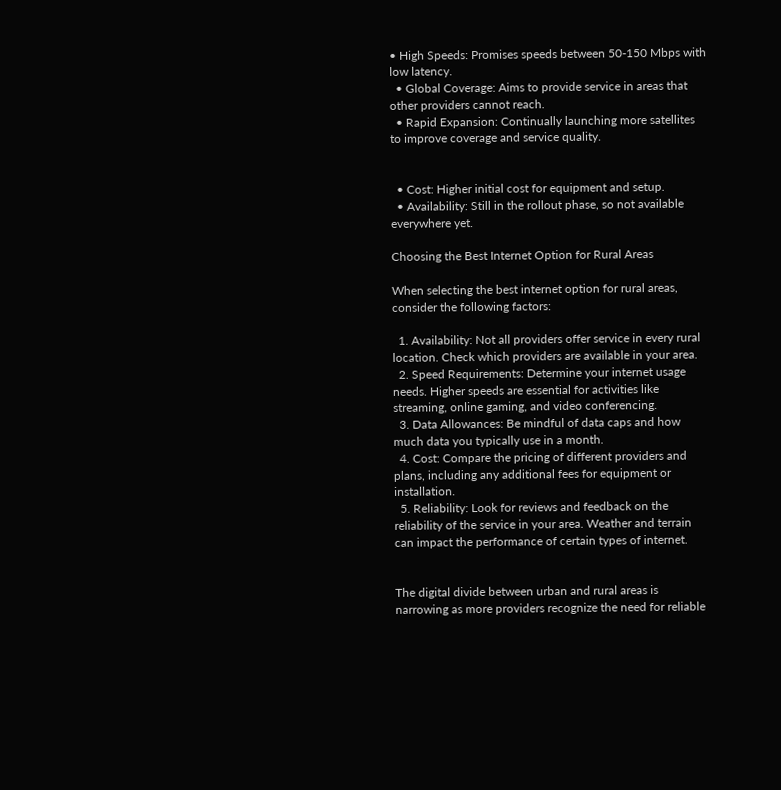• High Speeds: Promises speeds between 50-150 Mbps with low latency.
  • Global Coverage: Aims to provide service in areas that other providers cannot reach.
  • Rapid Expansion: Continually launching more satellites to improve coverage and service quality.


  • Cost: Higher initial cost for equipment and setup.
  • Availability: Still in the rollout phase, so not available everywhere yet.

Choosing the Best Internet Option for Rural Areas

When selecting the best internet option for rural areas, consider the following factors:

  1. Availability: Not all providers offer service in every rural location. Check which providers are available in your area.
  2. Speed Requirements: Determine your internet usage needs. Higher speeds are essential for activities like streaming, online gaming, and video conferencing.
  3. Data Allowances: Be mindful of data caps and how much data you typically use in a month.
  4. Cost: Compare the pricing of different providers and plans, including any additional fees for equipment or installation.
  5. Reliability: Look for reviews and feedback on the reliability of the service in your area. Weather and terrain can impact the performance of certain types of internet.


The digital divide between urban and rural areas is narrowing as more providers recognize the need for reliable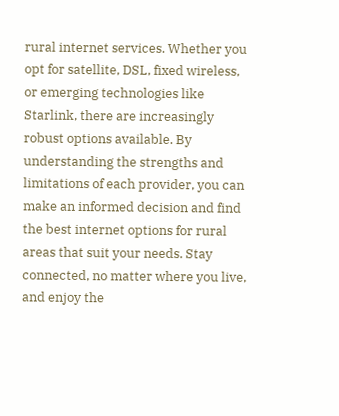rural internet services. Whether you opt for satellite, DSL, fixed wireless, or emerging technologies like Starlink, there are increasingly robust options available. By understanding the strengths and limitations of each provider, you can make an informed decision and find the best internet options for rural areas that suit your needs. Stay connected, no matter where you live, and enjoy the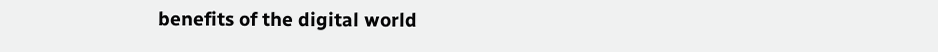benefits of the digital world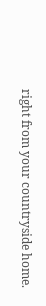right from your countryside home.